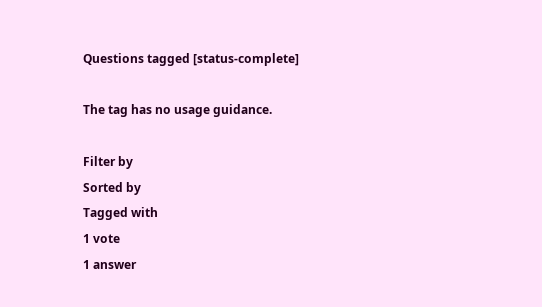Questions tagged [status-complete]

The tag has no usage guidance.

Filter by
Sorted by
Tagged with
1 vote
1 answer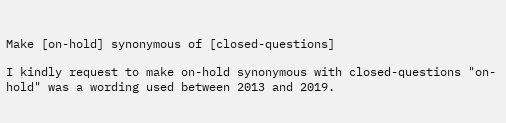Make [on-hold] synonymous of [closed-questions]

I kindly request to make on-hold synonymous with closed-questions "on-hold" was a wording used between 2013 and 2019.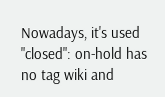Nowadays, it's used "closed": on-hold has no tag wiki and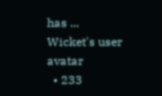has ...
Wicket's user avatar
  • 233